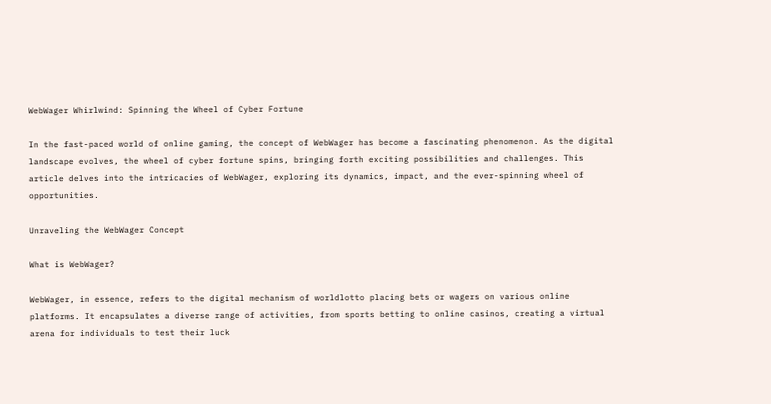WebWager Whirlwind: Spinning the Wheel of Cyber Fortune

In the fast-paced world of online gaming, the concept of WebWager has become a fascinating phenomenon. As the digital landscape evolves, the wheel of cyber fortune spins, bringing forth exciting possibilities and challenges. This article delves into the intricacies of WebWager, exploring its dynamics, impact, and the ever-spinning wheel of opportunities.

Unraveling the WebWager Concept

What is WebWager?

WebWager, in essence, refers to the digital mechanism of worldlotto placing bets or wagers on various online platforms. It encapsulates a diverse range of activities, from sports betting to online casinos, creating a virtual arena for individuals to test their luck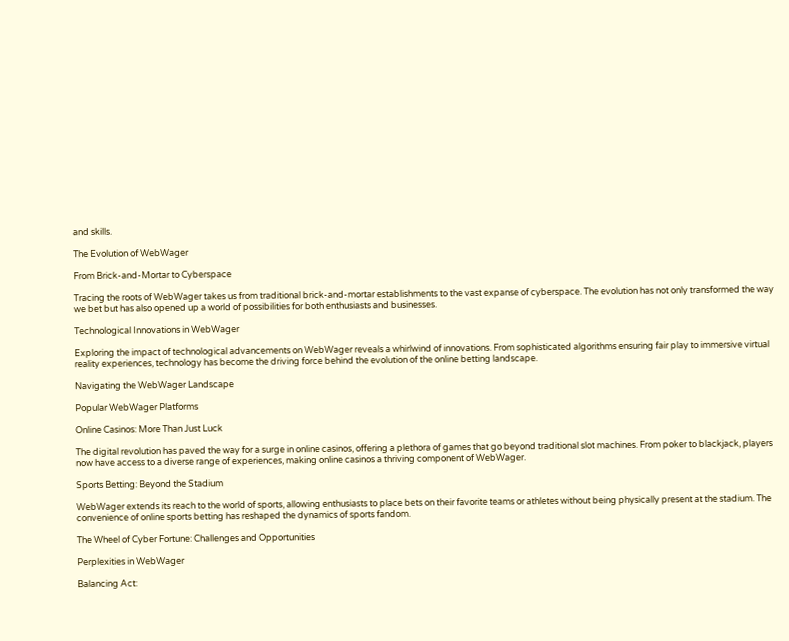and skills.

The Evolution of WebWager

From Brick-and-Mortar to Cyberspace

Tracing the roots of WebWager takes us from traditional brick-and-mortar establishments to the vast expanse of cyberspace. The evolution has not only transformed the way we bet but has also opened up a world of possibilities for both enthusiasts and businesses.

Technological Innovations in WebWager

Exploring the impact of technological advancements on WebWager reveals a whirlwind of innovations. From sophisticated algorithms ensuring fair play to immersive virtual reality experiences, technology has become the driving force behind the evolution of the online betting landscape.

Navigating the WebWager Landscape

Popular WebWager Platforms

Online Casinos: More Than Just Luck

The digital revolution has paved the way for a surge in online casinos, offering a plethora of games that go beyond traditional slot machines. From poker to blackjack, players now have access to a diverse range of experiences, making online casinos a thriving component of WebWager.

Sports Betting: Beyond the Stadium

WebWager extends its reach to the world of sports, allowing enthusiasts to place bets on their favorite teams or athletes without being physically present at the stadium. The convenience of online sports betting has reshaped the dynamics of sports fandom.

The Wheel of Cyber Fortune: Challenges and Opportunities

Perplexities in WebWager

Balancing Act: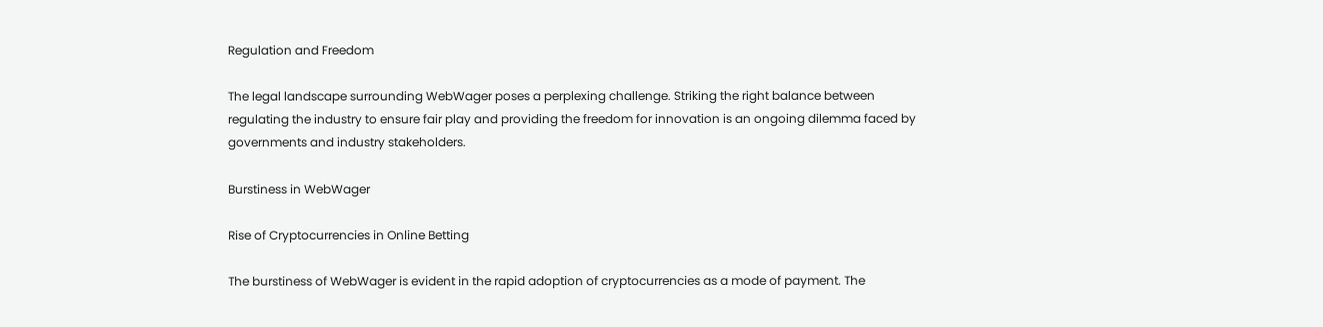Regulation and Freedom

The legal landscape surrounding WebWager poses a perplexing challenge. Striking the right balance between regulating the industry to ensure fair play and providing the freedom for innovation is an ongoing dilemma faced by governments and industry stakeholders.

Burstiness in WebWager

Rise of Cryptocurrencies in Online Betting

The burstiness of WebWager is evident in the rapid adoption of cryptocurrencies as a mode of payment. The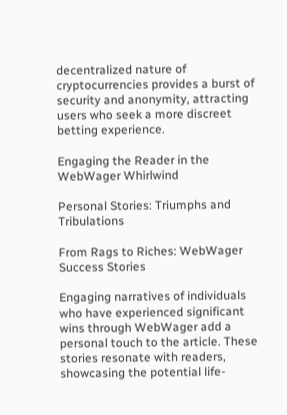decentralized nature of cryptocurrencies provides a burst of security and anonymity, attracting users who seek a more discreet betting experience.

Engaging the Reader in the WebWager Whirlwind

Personal Stories: Triumphs and Tribulations

From Rags to Riches: WebWager Success Stories

Engaging narratives of individuals who have experienced significant wins through WebWager add a personal touch to the article. These stories resonate with readers, showcasing the potential life-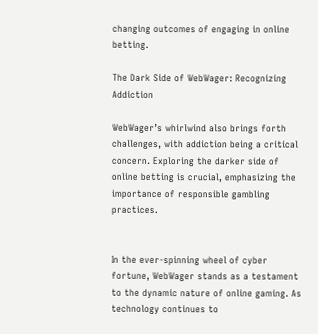changing outcomes of engaging in online betting.

The Dark Side of WebWager: Recognizing Addiction

WebWager’s whirlwind also brings forth challenges, with addiction being a critical concern. Exploring the darker side of online betting is crucial, emphasizing the importance of responsible gambling practices.


In the ever-spinning wheel of cyber fortune, WebWager stands as a testament to the dynamic nature of online gaming. As technology continues to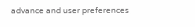advance and user preferences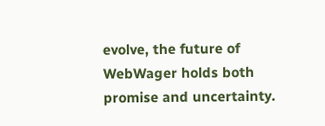evolve, the future of WebWager holds both promise and uncertainty.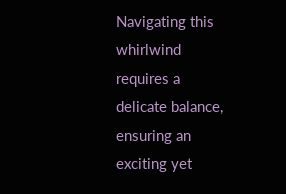Navigating this whirlwind requires a delicate balance, ensuring an exciting yet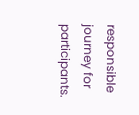responsible journey for participants.